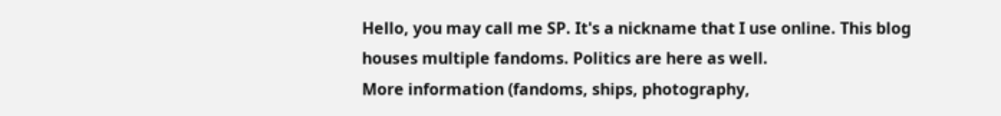Hello, you may call me SP. It's a nickname that I use online. This blog houses multiple fandoms. Politics are here as well.
More information (fandoms, ships, photography,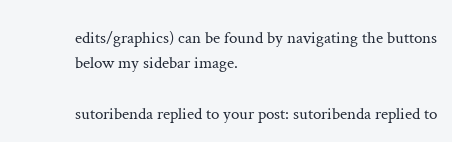edits/graphics) can be found by navigating the buttons below my sidebar image.

sutoribenda replied to your post: sutoribenda replied to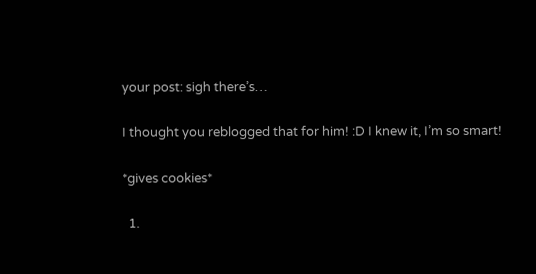your post: sigh there’s…

I thought you reblogged that for him! :D I knew it, I’m so smart!

*gives cookies*

  1.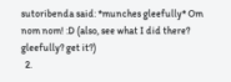sutoribenda said: *munches gleefully* Om nom nom! :D (also, see what I did there? gleefully? get it?)
  2.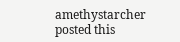amethystarcher posted this